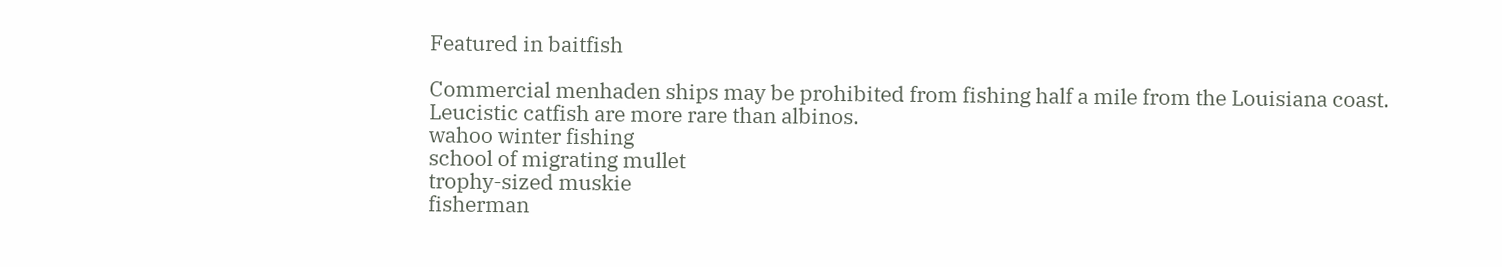Featured in baitfish

Commercial menhaden ships may be prohibited from fishing half a mile from the Louisiana coast.
Leucistic catfish are more rare than albinos.
wahoo winter fishing
school of migrating mullet
trophy-sized muskie
fisherman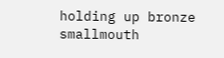holding up bronze smallmouth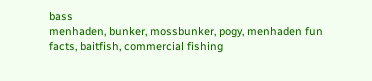bass
menhaden, bunker, mossbunker, pogy, menhaden fun facts, baitfish, commercial fishing